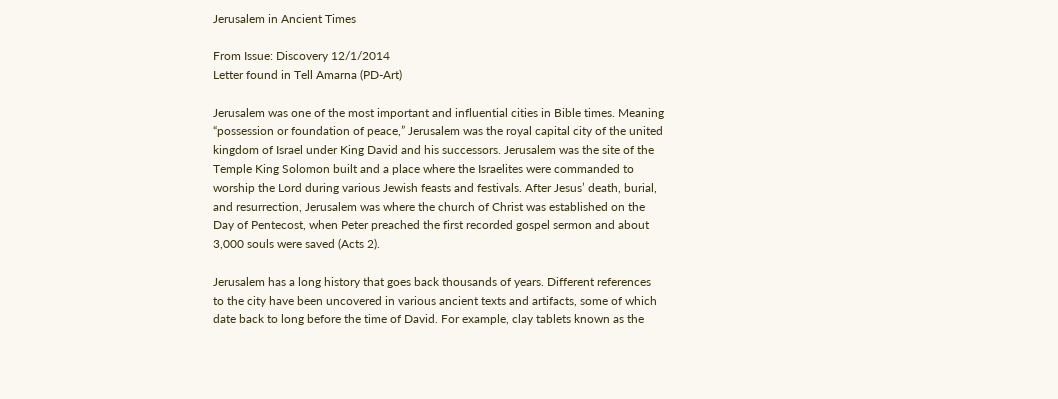Jerusalem in Ancient Times

From Issue: Discovery 12/1/2014
Letter found in Tell Amarna (PD-Art)

Jerusalem was one of the most important and influential cities in Bible times. Meaning “possession or foundation of peace,” Jerusalem was the royal capital city of the united kingdom of Israel under King David and his successors. Jerusalem was the site of the Temple King Solomon built and a place where the Israelites were commanded to worship the Lord during various Jewish feasts and festivals. After Jesus’ death, burial, and resurrection, Jerusalem was where the church of Christ was established on the Day of Pentecost, when Peter preached the first recorded gospel sermon and about 3,000 souls were saved (Acts 2).

Jerusalem has a long history that goes back thousands of years. Different references to the city have been uncovered in various ancient texts and artifacts, some of which date back to long before the time of David. For example, clay tablets known as the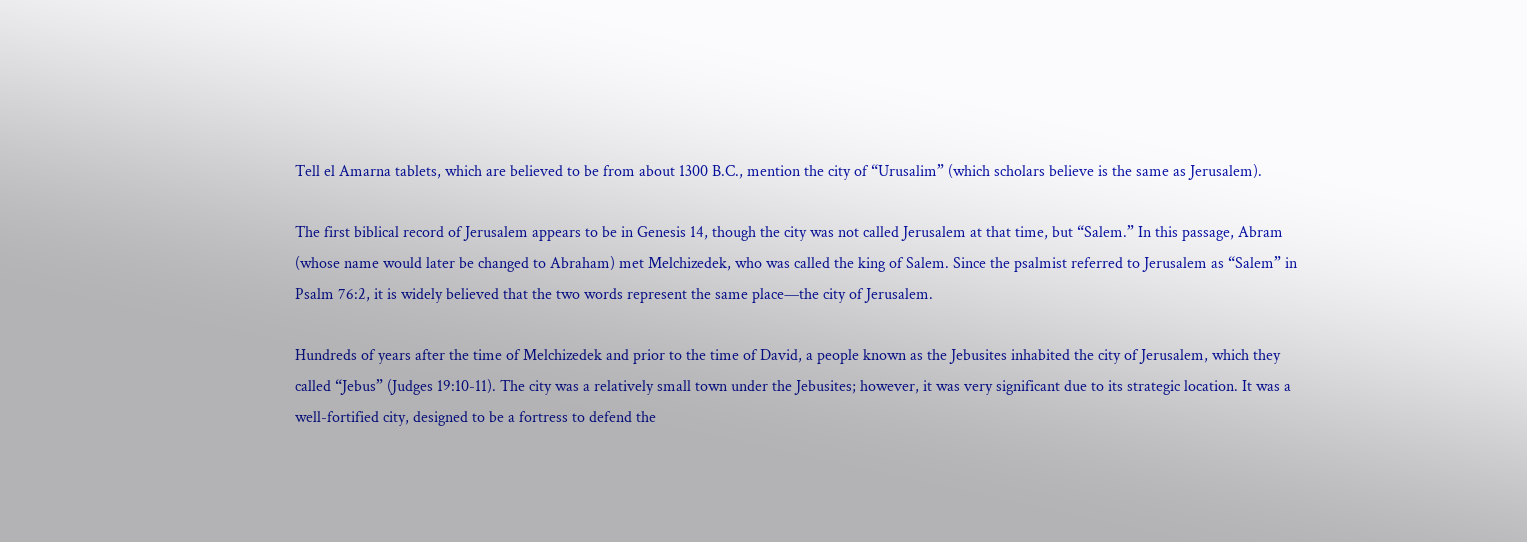Tell el Amarna tablets, which are believed to be from about 1300 B.C., mention the city of “Urusalim” (which scholars believe is the same as Jerusalem).

The first biblical record of Jerusalem appears to be in Genesis 14, though the city was not called Jerusalem at that time, but “Salem.” In this passage, Abram (whose name would later be changed to Abraham) met Melchizedek, who was called the king of Salem. Since the psalmist referred to Jerusalem as “Salem” in Psalm 76:2, it is widely believed that the two words represent the same place—the city of Jerusalem.

Hundreds of years after the time of Melchizedek and prior to the time of David, a people known as the Jebusites inhabited the city of Jerusalem, which they called “Jebus” (Judges 19:10-11). The city was a relatively small town under the Jebusites; however, it was very significant due to its strategic location. It was a well-fortified city, designed to be a fortress to defend the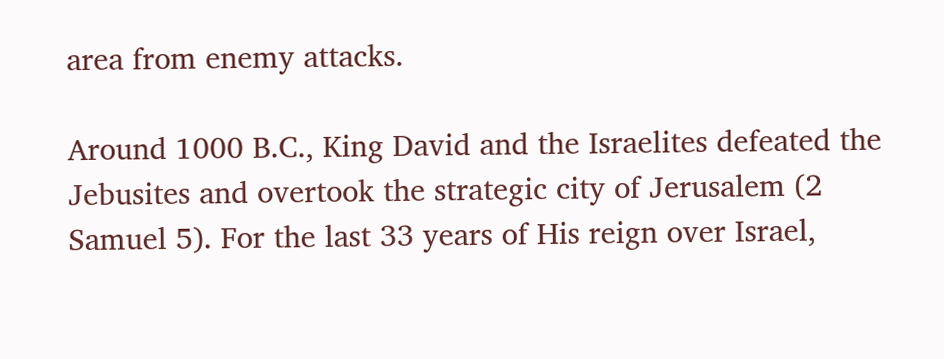area from enemy attacks.

Around 1000 B.C., King David and the Israelites defeated the Jebusites and overtook the strategic city of Jerusalem (2 Samuel 5). For the last 33 years of His reign over Israel,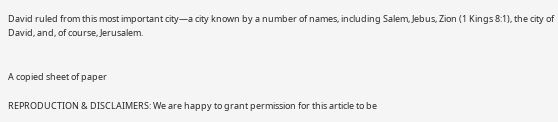David ruled from this most important city—a city known by a number of names, including Salem, Jebus, Zion (1 Kings 8:1), the city of David, and, of course, Jerusalem.


A copied sheet of paper

REPRODUCTION & DISCLAIMERS: We are happy to grant permission for this article to be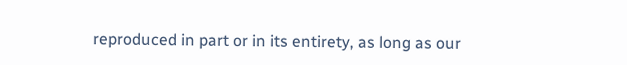reproduced in part or in its entirety, as long as our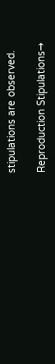stipulations are observed.

Reproduction Stipulations→